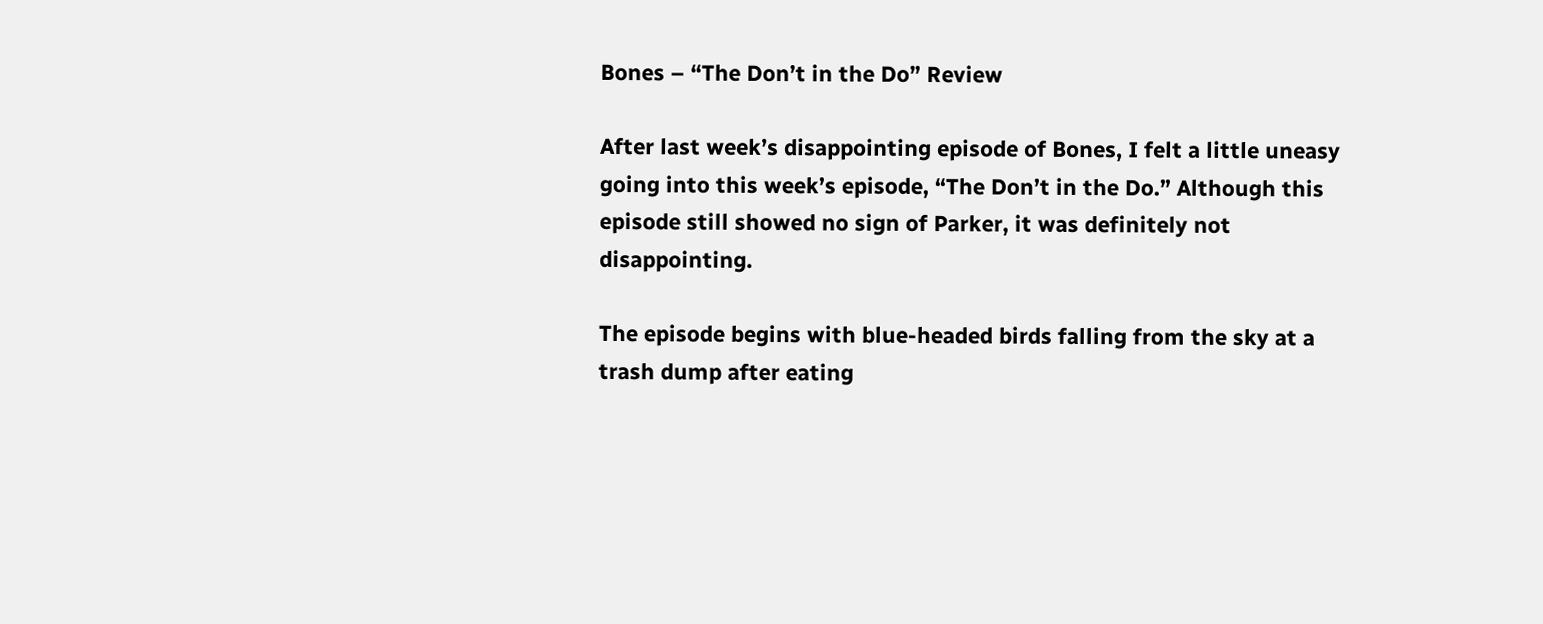Bones – “The Don’t in the Do” Review

After last week’s disappointing episode of Bones, I felt a little uneasy going into this week’s episode, “The Don’t in the Do.” Although this episode still showed no sign of Parker, it was definitely not disappointing.

The episode begins with blue-headed birds falling from the sky at a trash dump after eating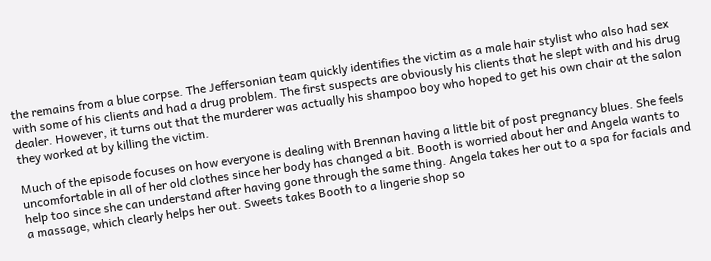the remains from a blue corpse. The Jeffersonian team quickly identifies the victim as a male hair stylist who also had sex with some of his clients and had a drug problem. The first suspects are obviously his clients that he slept with and his drug dealer. However, it turns out that the murderer was actually his shampoo boy who hoped to get his own chair at the salon they worked at by killing the victim.

Much of the episode focuses on how everyone is dealing with Brennan having a little bit of post pregnancy blues. She feels uncomfortable in all of her old clothes since her body has changed a bit. Booth is worried about her and Angela wants to help too since she can understand after having gone through the same thing. Angela takes her out to a spa for facials and a massage, which clearly helps her out. Sweets takes Booth to a lingerie shop so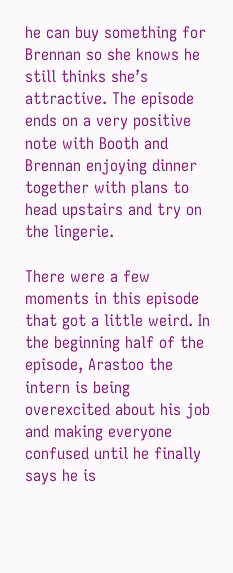he can buy something for Brennan so she knows he still thinks she’s attractive. The episode ends on a very positive note with Booth and Brennan enjoying dinner together with plans to head upstairs and try on the lingerie.

There were a few moments in this episode that got a little weird. In the beginning half of the episode, Arastoo the intern is being overexcited about his job and making everyone confused until he finally says he is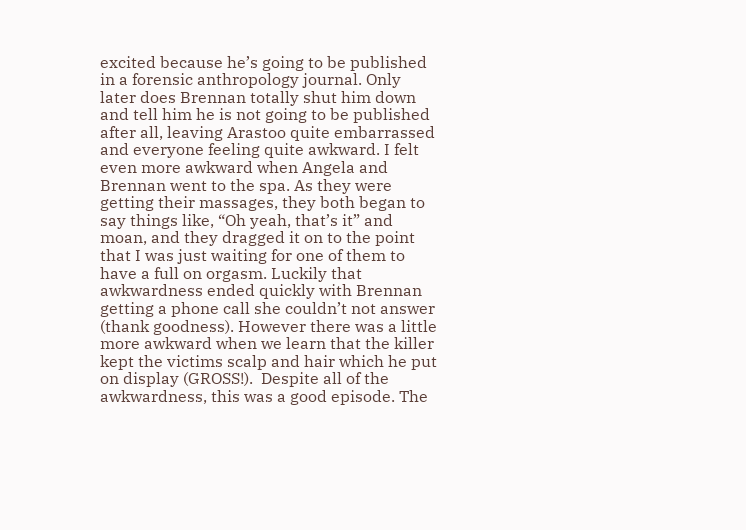excited because he’s going to be published in a forensic anthropology journal. Only later does Brennan totally shut him down and tell him he is not going to be published after all, leaving Arastoo quite embarrassed and everyone feeling quite awkward. I felt even more awkward when Angela and Brennan went to the spa. As they were getting their massages, they both began to say things like, “Oh yeah, that’s it” and moan, and they dragged it on to the point that I was just waiting for one of them to have a full on orgasm. Luckily that awkwardness ended quickly with Brennan getting a phone call she couldn’t not answer (thank goodness). However there was a little more awkward when we learn that the killer kept the victims scalp and hair which he put on display (GROSS!).  Despite all of the awkwardness, this was a good episode. The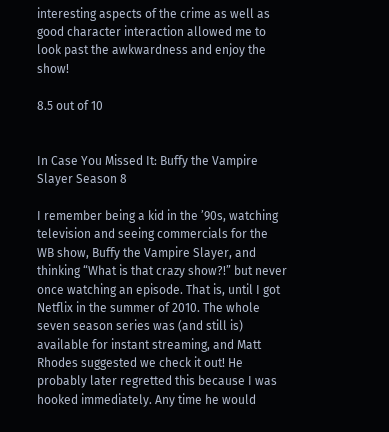interesting aspects of the crime as well as good character interaction allowed me to look past the awkwardness and enjoy the show!

8.5 out of 10


In Case You Missed It: Buffy the Vampire Slayer Season 8

I remember being a kid in the ’90s, watching television and seeing commercials for the WB show, Buffy the Vampire Slayer, and thinking “What is that crazy show?!” but never once watching an episode. That is, until I got Netflix in the summer of 2010. The whole seven season series was (and still is) available for instant streaming, and Matt Rhodes suggested we check it out! He probably later regretted this because I was hooked immediately. Any time he would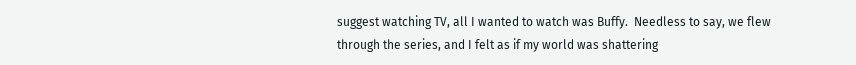suggest watching TV, all I wanted to watch was Buffy.  Needless to say, we flew through the series, and I felt as if my world was shattering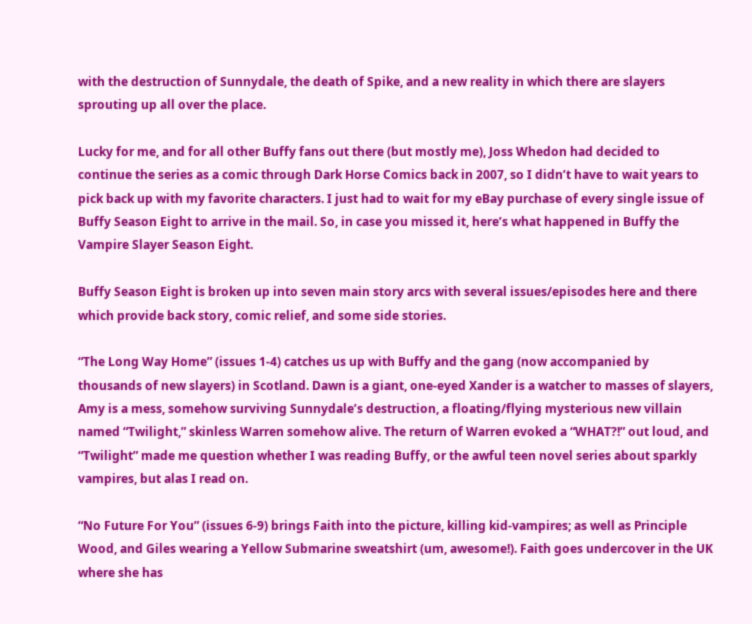with the destruction of Sunnydale, the death of Spike, and a new reality in which there are slayers sprouting up all over the place.

Lucky for me, and for all other Buffy fans out there (but mostly me), Joss Whedon had decided to continue the series as a comic through Dark Horse Comics back in 2007, so I didn’t have to wait years to pick back up with my favorite characters. I just had to wait for my eBay purchase of every single issue of Buffy Season Eight to arrive in the mail. So, in case you missed it, here’s what happened in Buffy the Vampire Slayer Season Eight.

Buffy Season Eight is broken up into seven main story arcs with several issues/episodes here and there which provide back story, comic relief, and some side stories.

“The Long Way Home” (issues 1-4) catches us up with Buffy and the gang (now accompanied by thousands of new slayers) in Scotland. Dawn is a giant, one-eyed Xander is a watcher to masses of slayers, Amy is a mess, somehow surviving Sunnydale’s destruction, a floating/flying mysterious new villain named “Twilight,” skinless Warren somehow alive. The return of Warren evoked a “WHAT?!” out loud, and “Twilight” made me question whether I was reading Buffy, or the awful teen novel series about sparkly vampires, but alas I read on.

“No Future For You” (issues 6-9) brings Faith into the picture, killing kid-vampires; as well as Principle Wood, and Giles wearing a Yellow Submarine sweatshirt (um, awesome!). Faith goes undercover in the UK where she has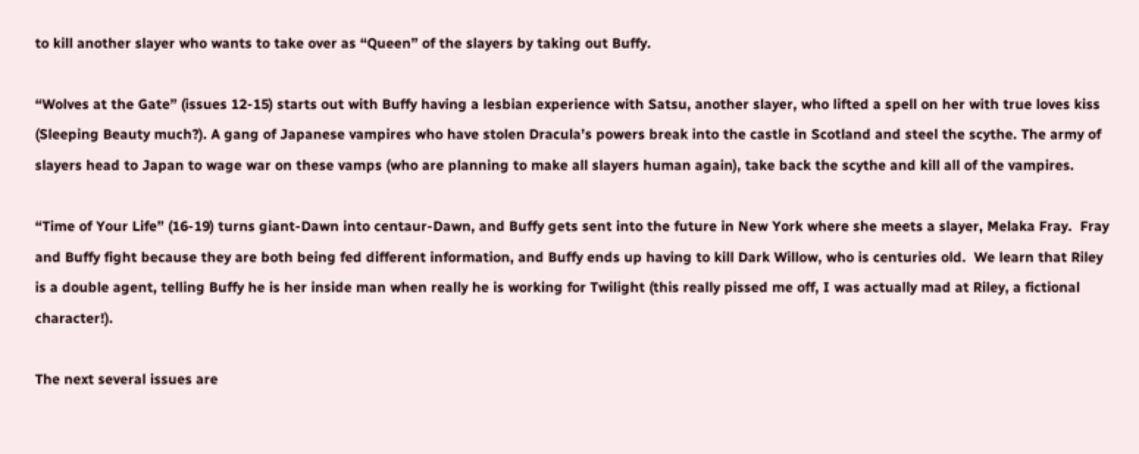to kill another slayer who wants to take over as “Queen” of the slayers by taking out Buffy.

“Wolves at the Gate” (issues 12-15) starts out with Buffy having a lesbian experience with Satsu, another slayer, who lifted a spell on her with true loves kiss (Sleeping Beauty much?). A gang of Japanese vampires who have stolen Dracula’s powers break into the castle in Scotland and steel the scythe. The army of slayers head to Japan to wage war on these vamps (who are planning to make all slayers human again), take back the scythe and kill all of the vampires.

“Time of Your Life” (16-19) turns giant-Dawn into centaur-Dawn, and Buffy gets sent into the future in New York where she meets a slayer, Melaka Fray.  Fray and Buffy fight because they are both being fed different information, and Buffy ends up having to kill Dark Willow, who is centuries old.  We learn that Riley is a double agent, telling Buffy he is her inside man when really he is working for Twilight (this really pissed me off, I was actually mad at Riley, a fictional character!).

The next several issues are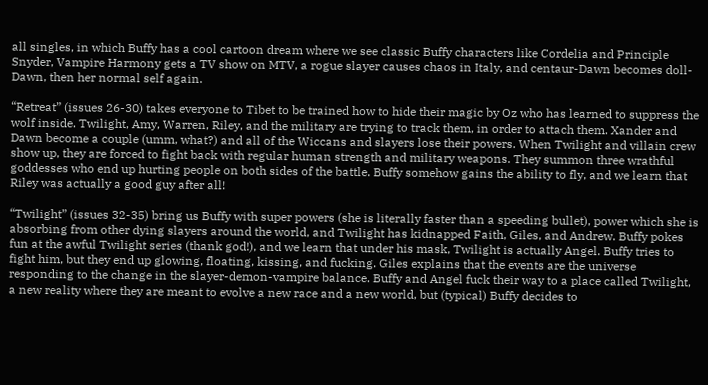all singles, in which Buffy has a cool cartoon dream where we see classic Buffy characters like Cordelia and Principle Snyder, Vampire Harmony gets a TV show on MTV, a rogue slayer causes chaos in Italy, and centaur-Dawn becomes doll-Dawn, then her normal self again.

“Retreat” (issues 26-30) takes everyone to Tibet to be trained how to hide their magic by Oz who has learned to suppress the wolf inside. Twilight, Amy, Warren, Riley, and the military are trying to track them, in order to attach them. Xander and Dawn become a couple (umm, what?) and all of the Wiccans and slayers lose their powers. When Twilight and villain crew show up, they are forced to fight back with regular human strength and military weapons. They summon three wrathful goddesses who end up hurting people on both sides of the battle. Buffy somehow gains the ability to fly, and we learn that Riley was actually a good guy after all!

“Twilight” (issues 32-35) bring us Buffy with super powers (she is literally faster than a speeding bullet), power which she is absorbing from other dying slayers around the world, and Twilight has kidnapped Faith, Giles, and Andrew. Buffy pokes fun at the awful Twilight series (thank god!), and we learn that under his mask, Twilight is actually Angel. Buffy tries to fight him, but they end up glowing, floating, kissing, and fucking. Giles explains that the events are the universe responding to the change in the slayer-demon-vampire balance. Buffy and Angel fuck their way to a place called Twilight, a new reality where they are meant to evolve a new race and a new world, but (typical) Buffy decides to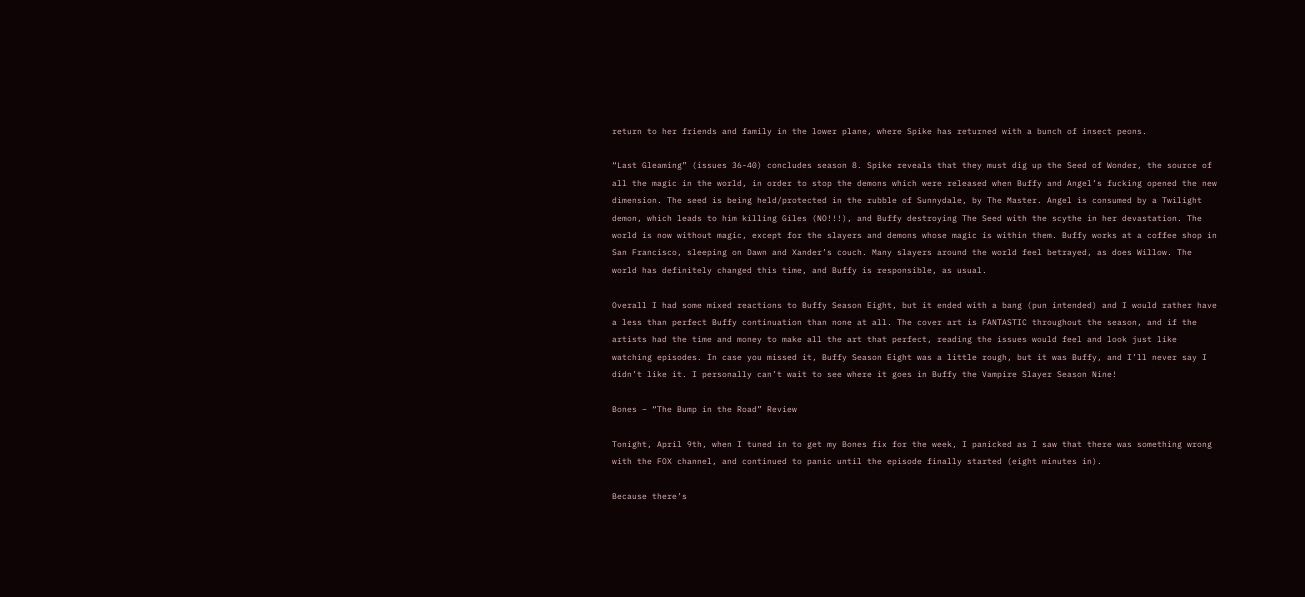return to her friends and family in the lower plane, where Spike has returned with a bunch of insect peons.

“Last Gleaming” (issues 36-40) concludes season 8. Spike reveals that they must dig up the Seed of Wonder, the source of all the magic in the world, in order to stop the demons which were released when Buffy and Angel’s fucking opened the new dimension. The seed is being held/protected in the rubble of Sunnydale, by The Master. Angel is consumed by a Twilight demon, which leads to him killing Giles (NO!!!), and Buffy destroying The Seed with the scythe in her devastation. The world is now without magic, except for the slayers and demons whose magic is within them. Buffy works at a coffee shop in San Francisco, sleeping on Dawn and Xander’s couch. Many slayers around the world feel betrayed, as does Willow. The world has definitely changed this time, and Buffy is responsible, as usual.

Overall I had some mixed reactions to Buffy Season Eight, but it ended with a bang (pun intended) and I would rather have a less than perfect Buffy continuation than none at all. The cover art is FANTASTIC throughout the season, and if the artists had the time and money to make all the art that perfect, reading the issues would feel and look just like watching episodes. In case you missed it, Buffy Season Eight was a little rough, but it was Buffy, and I’ll never say I didn’t like it. I personally can’t wait to see where it goes in Buffy the Vampire Slayer Season Nine!

Bones – “The Bump in the Road” Review

Tonight, April 9th, when I tuned in to get my Bones fix for the week, I panicked as I saw that there was something wrong with the FOX channel, and continued to panic until the episode finally started (eight minutes in).

Because there’s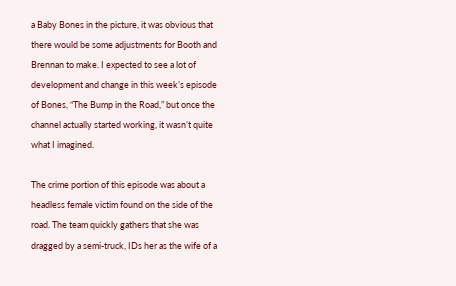a Baby Bones in the picture, it was obvious that there would be some adjustments for Booth and Brennan to make. I expected to see a lot of development and change in this week’s episode of Bones, “The Bump in the Road,” but once the channel actually started working, it wasn’t quite what I imagined.

The crime portion of this episode was about a headless female victim found on the side of the road. The team quickly gathers that she was dragged by a semi-truck, IDs her as the wife of a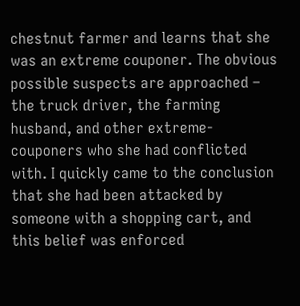chestnut farmer and learns that she was an extreme couponer. The obvious possible suspects are approached – the truck driver, the farming husband, and other extreme-couponers who she had conflicted with. I quickly came to the conclusion that she had been attacked by someone with a shopping cart, and this belief was enforced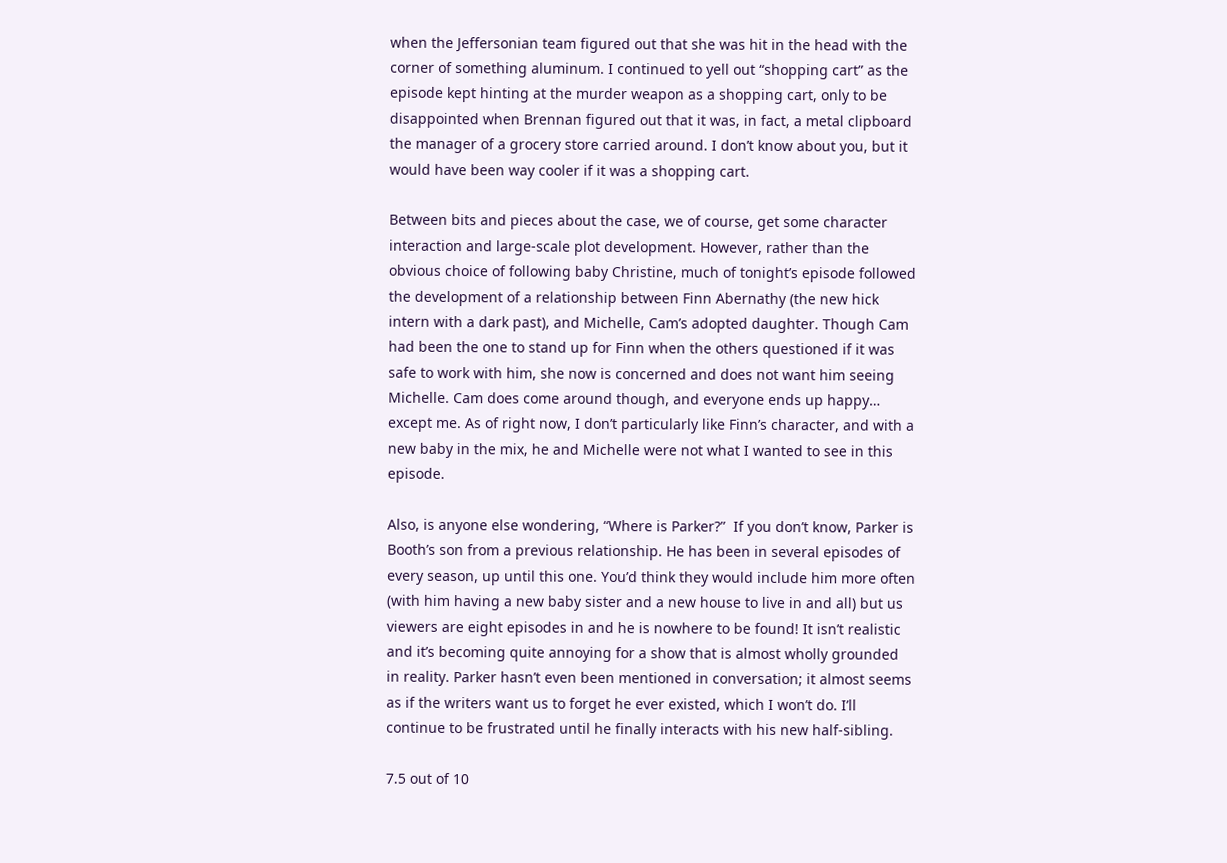when the Jeffersonian team figured out that she was hit in the head with the corner of something aluminum. I continued to yell out “shopping cart” as the episode kept hinting at the murder weapon as a shopping cart, only to be disappointed when Brennan figured out that it was, in fact, a metal clipboard the manager of a grocery store carried around. I don’t know about you, but it would have been way cooler if it was a shopping cart.

Between bits and pieces about the case, we of course, get some character interaction and large-scale plot development. However, rather than the obvious choice of following baby Christine, much of tonight’s episode followed the development of a relationship between Finn Abernathy (the new hick intern with a dark past), and Michelle, Cam’s adopted daughter. Though Cam had been the one to stand up for Finn when the others questioned if it was safe to work with him, she now is concerned and does not want him seeing Michelle. Cam does come around though, and everyone ends up happy… except me. As of right now, I don’t particularly like Finn’s character, and with a new baby in the mix, he and Michelle were not what I wanted to see in this episode.

Also, is anyone else wondering, “Where is Parker?”  If you don’t know, Parker is Booth’s son from a previous relationship. He has been in several episodes of every season, up until this one. You’d think they would include him more often (with him having a new baby sister and a new house to live in and all) but us viewers are eight episodes in and he is nowhere to be found! It isn’t realistic and it’s becoming quite annoying for a show that is almost wholly grounded in reality. Parker hasn’t even been mentioned in conversation; it almost seems as if the writers want us to forget he ever existed, which I won’t do. I’ll continue to be frustrated until he finally interacts with his new half-sibling.

7.5 out of 10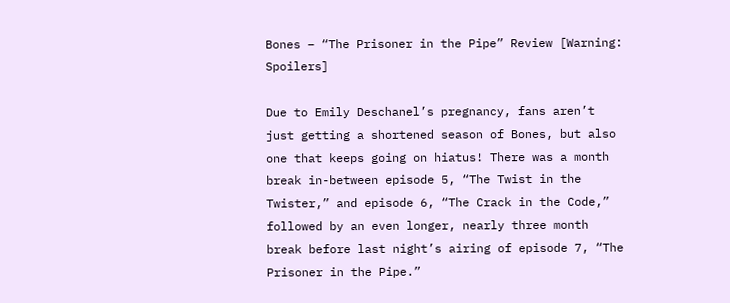Bones – “The Prisoner in the Pipe” Review [Warning: Spoilers]

Due to Emily Deschanel’s pregnancy, fans aren’t just getting a shortened season of Bones, but also one that keeps going on hiatus! There was a month break in-between episode 5, “The Twist in the Twister,” and episode 6, “The Crack in the Code,” followed by an even longer, nearly three month break before last night’s airing of episode 7, “The Prisoner in the Pipe.”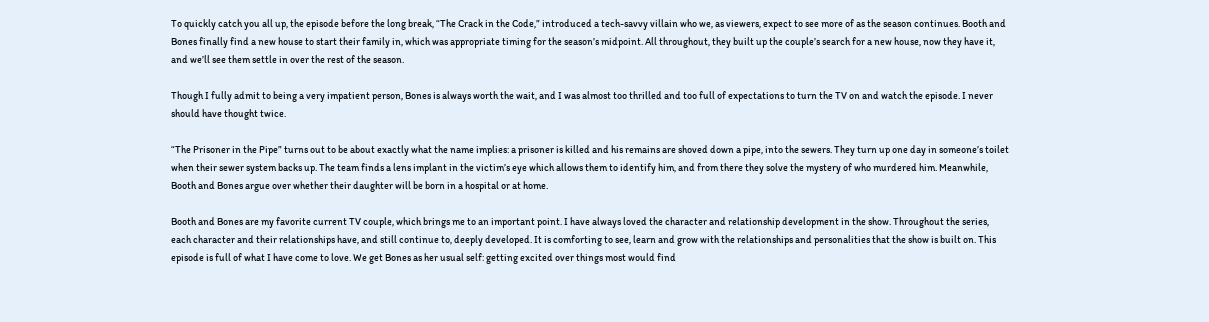To quickly catch you all up, the episode before the long break, “The Crack in the Code,” introduced a tech-savvy villain who we, as viewers, expect to see more of as the season continues. Booth and Bones finally find a new house to start their family in, which was appropriate timing for the season’s midpoint. All throughout, they built up the couple’s search for a new house, now they have it, and we’ll see them settle in over the rest of the season.

Though I fully admit to being a very impatient person, Bones is always worth the wait, and I was almost too thrilled and too full of expectations to turn the TV on and watch the episode. I never should have thought twice.

“The Prisoner in the Pipe” turns out to be about exactly what the name implies: a prisoner is killed and his remains are shoved down a pipe, into the sewers. They turn up one day in someone’s toilet when their sewer system backs up. The team finds a lens implant in the victim’s eye which allows them to identify him, and from there they solve the mystery of who murdered him. Meanwhile, Booth and Bones argue over whether their daughter will be born in a hospital or at home.

Booth and Bones are my favorite current TV couple, which brings me to an important point. I have always loved the character and relationship development in the show. Throughout the series, each character and their relationships have, and still continue to, deeply developed. It is comforting to see, learn and grow with the relationships and personalities that the show is built on. This episode is full of what I have come to love. We get Bones as her usual self: getting excited over things most would find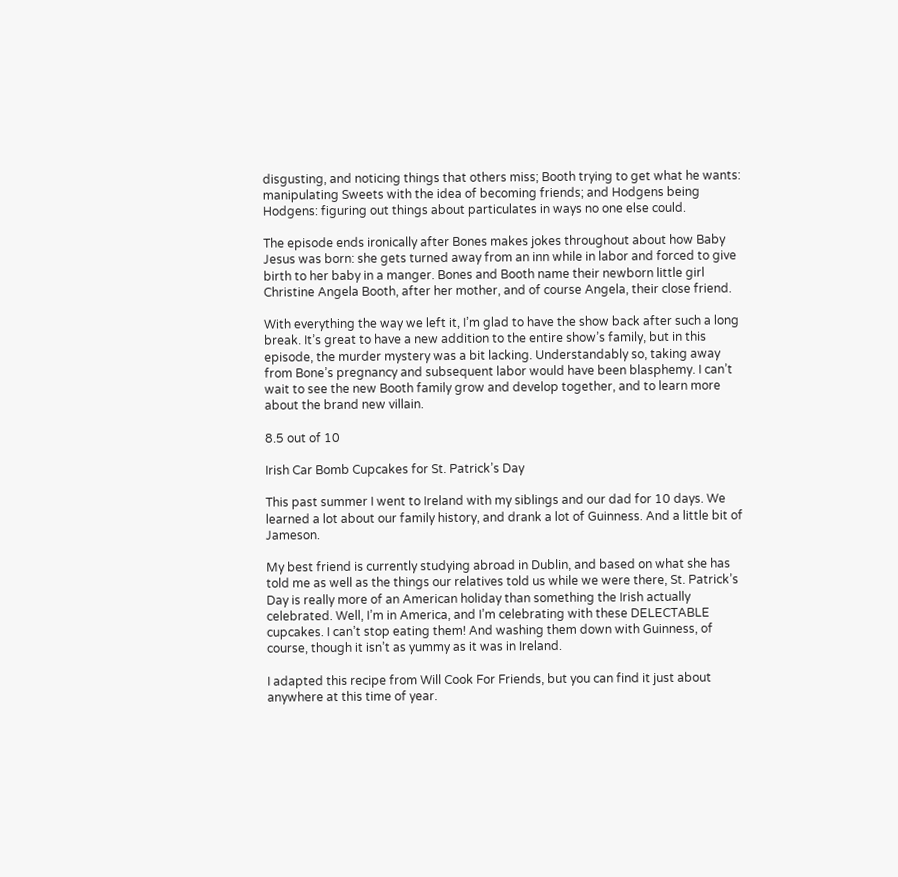disgusting, and noticing things that others miss; Booth trying to get what he wants: manipulating Sweets with the idea of becoming friends; and Hodgens being Hodgens: figuring out things about particulates in ways no one else could.

The episode ends ironically after Bones makes jokes throughout about how Baby Jesus was born: she gets turned away from an inn while in labor and forced to give birth to her baby in a manger. Bones and Booth name their newborn little girl Christine Angela Booth, after her mother, and of course Angela, their close friend.

With everything the way we left it, I’m glad to have the show back after such a long break. It’s great to have a new addition to the entire show’s family, but in this episode, the murder mystery was a bit lacking. Understandably so, taking away from Bone’s pregnancy and subsequent labor would have been blasphemy. I can’t wait to see the new Booth family grow and develop together, and to learn more about the brand new villain.

8.5 out of 10

Irish Car Bomb Cupcakes for St. Patrick’s Day

This past summer I went to Ireland with my siblings and our dad for 10 days. We learned a lot about our family history, and drank a lot of Guinness. And a little bit of Jameson.

My best friend is currently studying abroad in Dublin, and based on what she has told me as well as the things our relatives told us while we were there, St. Patrick’s Day is really more of an American holiday than something the Irish actually celebrated. Well, I’m in America, and I’m celebrating with these DELECTABLE cupcakes. I can’t stop eating them! And washing them down with Guinness, of course, though it isn’t as yummy as it was in Ireland.

I adapted this recipe from Will Cook For Friends, but you can find it just about anywhere at this time of year.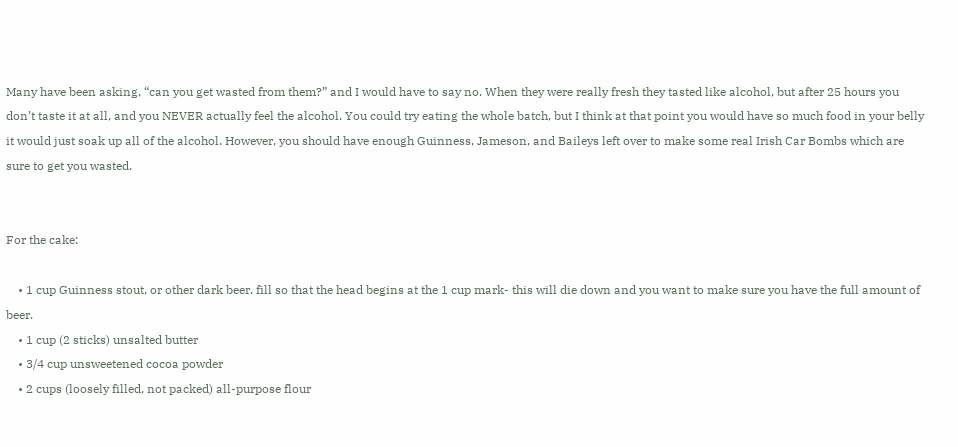Many have been asking, “can you get wasted from them?” and I would have to say no. When they were really fresh they tasted like alcohol, but after 25 hours you don’t taste it at all, and you NEVER actually feel the alcohol. You could try eating the whole batch, but I think at that point you would have so much food in your belly it would just soak up all of the alcohol. However, you should have enough Guinness, Jameson, and Baileys left over to make some real Irish Car Bombs which are sure to get you wasted.


For the cake:

    • 1 cup Guinness stout, or other dark beer. fill so that the head begins at the 1 cup mark- this will die down and you want to make sure you have the full amount of beer.
    • 1 cup (2 sticks) unsalted butter
    • 3/4 cup unsweetened cocoa powder
    • 2 cups (loosely filled, not packed) all-purpose flour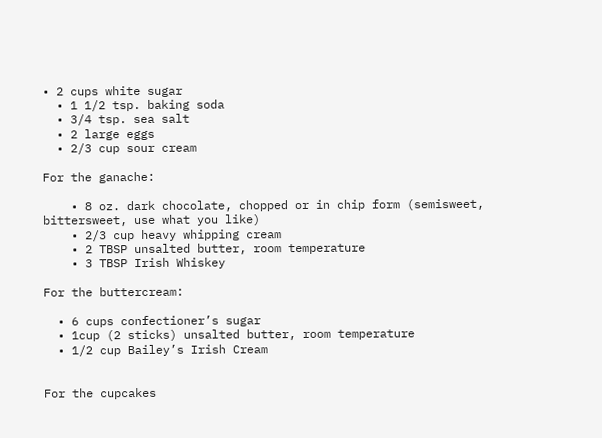• 2 cups white sugar
  • 1 1/2 tsp. baking soda
  • 3/4 tsp. sea salt
  • 2 large eggs
  • 2/3 cup sour cream

For the ganache:

    • 8 oz. dark chocolate, chopped or in chip form (semisweet, bittersweet, use what you like)
    • 2/3 cup heavy whipping cream
    • 2 TBSP unsalted butter, room temperature
    • 3 TBSP Irish Whiskey

For the buttercream:

  • 6 cups confectioner’s sugar
  • 1cup (2 sticks) unsalted butter, room temperature
  • 1/2 cup Bailey’s Irish Cream


For the cupcakes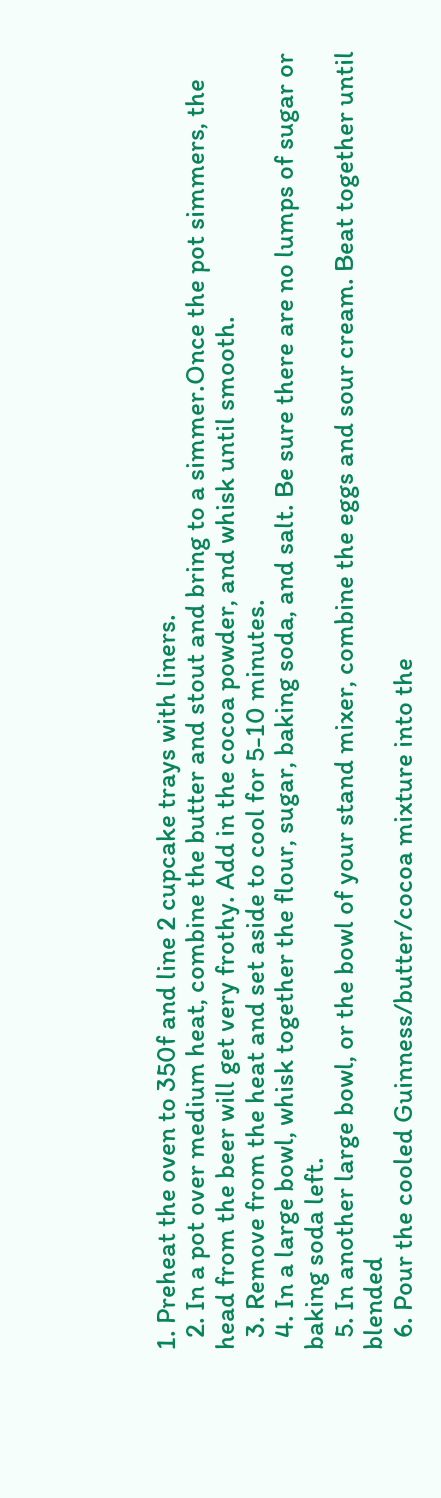1. Preheat the oven to 350f and line 2 cupcake trays with liners.
  2. In a pot over medium heat, combine the butter and stout and bring to a simmer.Once the pot simmers, the head from the beer will get very frothy. Add in the cocoa powder, and whisk until smooth.
  3. Remove from the heat and set aside to cool for 5-10 minutes.
  4. In a large bowl, whisk together the flour, sugar, baking soda, and salt. Be sure there are no lumps of sugar or baking soda left.
  5. In another large bowl, or the bowl of your stand mixer, combine the eggs and sour cream. Beat together until blended
  6. Pour the cooled Guinness/butter/cocoa mixture into the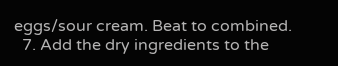eggs/sour cream. Beat to combined.
  7. Add the dry ingredients to the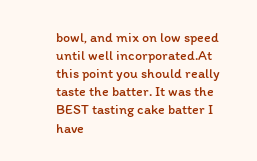bowl, and mix on low speed until well incorporated.At this point you should really taste the batter. It was the BEST tasting cake batter I have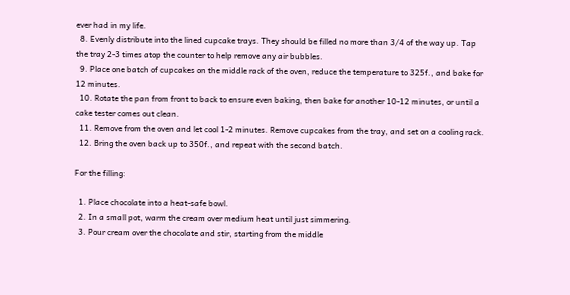ever had in my life.
  8. Evenly distribute into the lined cupcake trays. They should be filled no more than 3/4 of the way up. Tap the tray 2-3 times atop the counter to help remove any air bubbles.
  9. Place one batch of cupcakes on the middle rack of the oven, reduce the temperature to 325f., and bake for 12 minutes.
  10. Rotate the pan from front to back to ensure even baking, then bake for another 10-12 minutes, or until a cake tester comes out clean.
  11. Remove from the oven and let cool 1-2 minutes. Remove cupcakes from the tray, and set on a cooling rack.
  12. Bring the oven back up to 350f., and repeat with the second batch.

For the filling:

  1. Place chocolate into a heat-safe bowl.
  2. In a small pot, warm the cream over medium heat until just simmering.
  3. Pour cream over the chocolate and stir, starting from the middle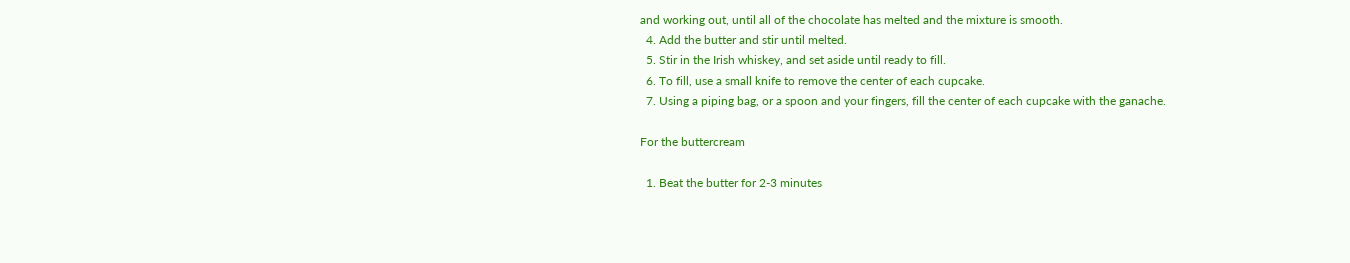and working out, until all of the chocolate has melted and the mixture is smooth.
  4. Add the butter and stir until melted.
  5. Stir in the Irish whiskey, and set aside until ready to fill.
  6. To fill, use a small knife to remove the center of each cupcake.
  7. Using a piping bag, or a spoon and your fingers, fill the center of each cupcake with the ganache.

For the buttercream

  1. Beat the butter for 2-3 minutes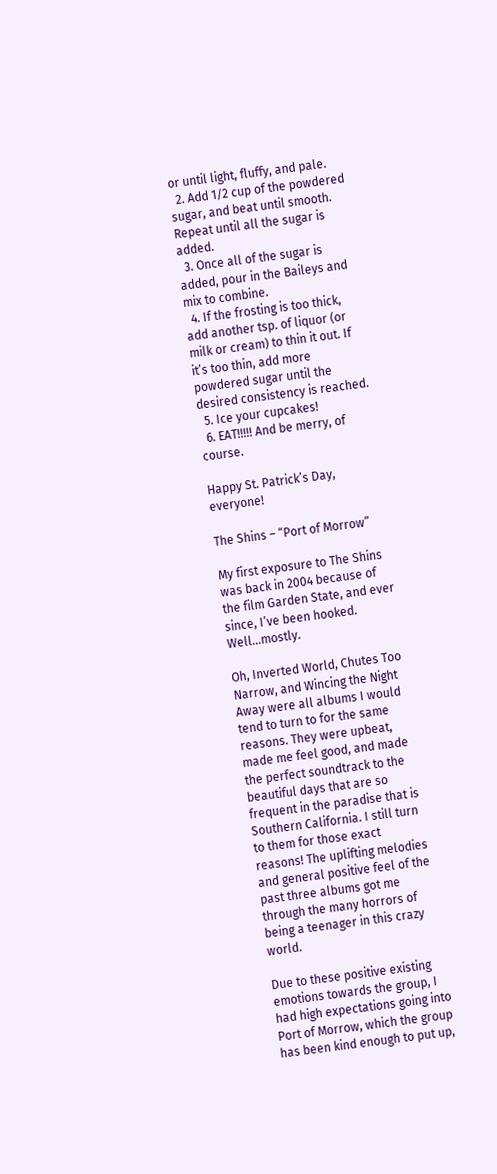or until light, fluffy, and pale.
  2. Add 1/2 cup of the powdered sugar, and beat until smooth. Repeat until all the sugar is added.
  3. Once all of the sugar is added, pour in the Baileys and mix to combine.
  4. If the frosting is too thick, add another tsp. of liquor (or milk or cream) to thin it out. If it’s too thin, add more powdered sugar until the desired consistency is reached.
  5. Ice your cupcakes!
  6. EAT!!!!! And be merry, of course.

Happy St. Patrick’s Day, everyone!

The Shins – “Port of Morrow”

My first exposure to The Shins was back in 2004 because of the film Garden State, and ever since, I’ve been hooked. Well…mostly.

Oh, Inverted World, Chutes Too Narrow, and Wincing the Night Away were all albums I would tend to turn to for the same reasons. They were upbeat, made me feel good, and made the perfect soundtrack to the beautiful days that are so frequent in the paradise that is Southern California. I still turn to them for those exact reasons! The uplifting melodies and general positive feel of the past three albums got me through the many horrors of being a teenager in this crazy world.

Due to these positive existing emotions towards the group, I had high expectations going into Port of Morrow, which the group has been kind enough to put up,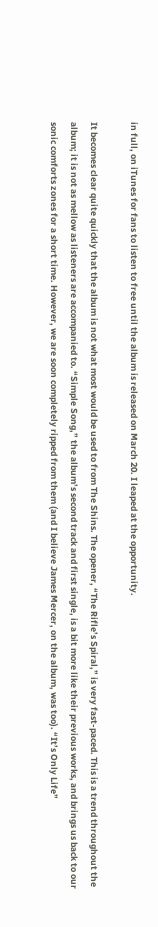in full, on iTunes for fans to listen to free until the album is released on March 20. I leaped at the opportunity.

It becomes clear quite quickly that the album is not what most would be used to from The Shins. The opener, “The Rifle’s Spiral,” is very fast-paced. This is a trend throughout the album; it is not as mellow as listeners are accompanied to. “Simple Song,” the album’s second track and first single, is a bit more like their previous works, and brings us back to our sonic comforts zones for a short time. However, we are soon completely ripped from them (and I believe James Mercer, on the album, was too). “It’s Only Life”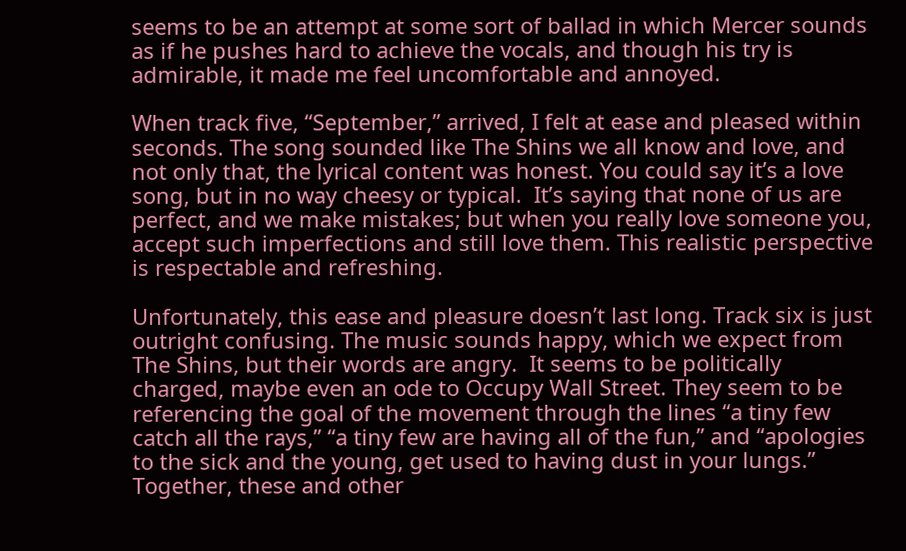seems to be an attempt at some sort of ballad in which Mercer sounds as if he pushes hard to achieve the vocals, and though his try is admirable, it made me feel uncomfortable and annoyed.

When track five, “September,” arrived, I felt at ease and pleased within seconds. The song sounded like The Shins we all know and love, and not only that, the lyrical content was honest. You could say it’s a love song, but in no way cheesy or typical.  It’s saying that none of us are perfect, and we make mistakes; but when you really love someone you, accept such imperfections and still love them. This realistic perspective is respectable and refreshing.

Unfortunately, this ease and pleasure doesn’t last long. Track six is just outright confusing. The music sounds happy, which we expect from The Shins, but their words are angry.  It seems to be politically charged, maybe even an ode to Occupy Wall Street. They seem to be referencing the goal of the movement through the lines “a tiny few catch all the rays,” “a tiny few are having all of the fun,” and “apologies to the sick and the young, get used to having dust in your lungs.” Together, these and other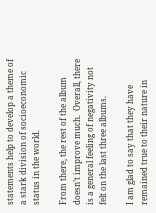statements help to develop a theme of a stark division of socioeconomic status in the world.

From there, the rest of the album doesn’t improve much.  Overall, there is a general feeling of negativity not felt on the last three albums.

I am glad to say that they have remained true to their nature in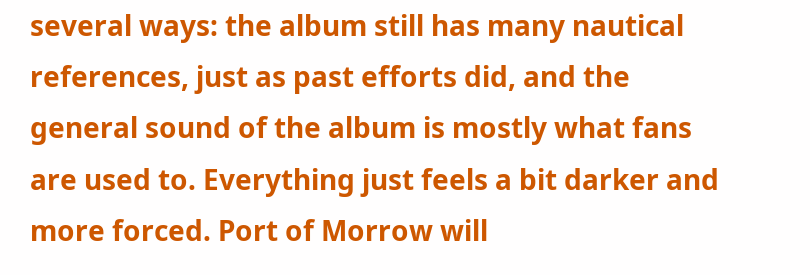several ways: the album still has many nautical references, just as past efforts did, and the general sound of the album is mostly what fans are used to. Everything just feels a bit darker and more forced. Port of Morrow will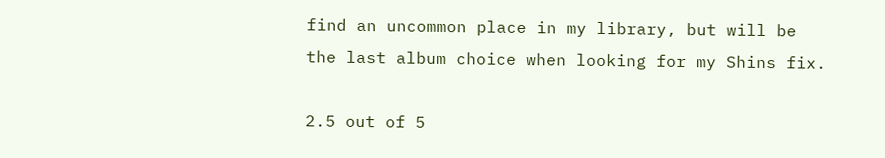find an uncommon place in my library, but will be the last album choice when looking for my Shins fix.

2.5 out of 5